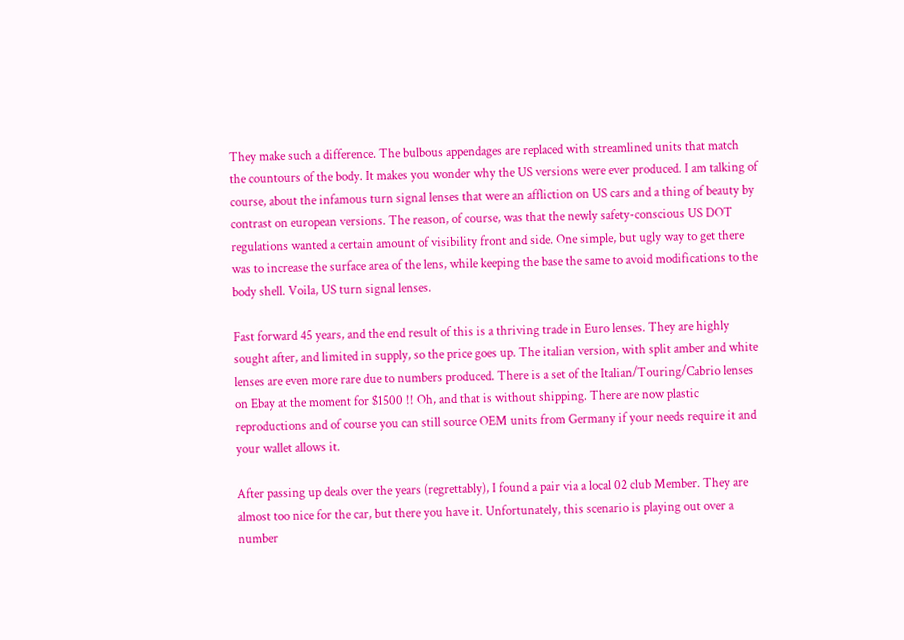They make such a difference. The bulbous appendages are replaced with streamlined units that match the countours of the body. It makes you wonder why the US versions were ever produced. I am talking of course, about the infamous turn signal lenses that were an affliction on US cars and a thing of beauty by contrast on european versions. The reason, of course, was that the newly safety-conscious US DOT regulations wanted a certain amount of visibility front and side. One simple, but ugly way to get there was to increase the surface area of the lens, while keeping the base the same to avoid modifications to the body shell. Voila, US turn signal lenses.

Fast forward 45 years, and the end result of this is a thriving trade in Euro lenses. They are highly sought after, and limited in supply, so the price goes up. The italian version, with split amber and white lenses are even more rare due to numbers produced. There is a set of the Italian/Touring/Cabrio lenses on Ebay at the moment for $1500 !! Oh, and that is without shipping. There are now plastic reproductions and of course you can still source OEM units from Germany if your needs require it and your wallet allows it.

After passing up deals over the years (regrettably), I found a pair via a local 02 club Member. They are almost too nice for the car, but there you have it. Unfortunately, this scenario is playing out over a number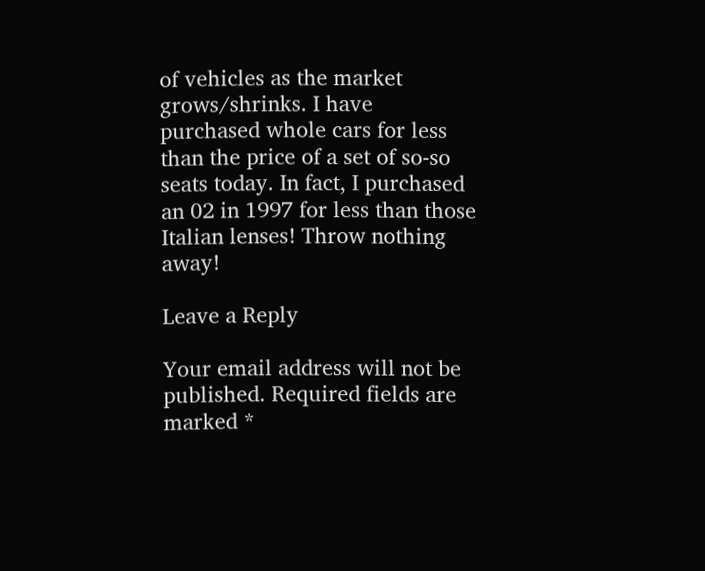of vehicles as the market grows/shrinks. I have purchased whole cars for less than the price of a set of so-so seats today. In fact, I purchased an 02 in 1997 for less than those Italian lenses! Throw nothing away!

Leave a Reply

Your email address will not be published. Required fields are marked *